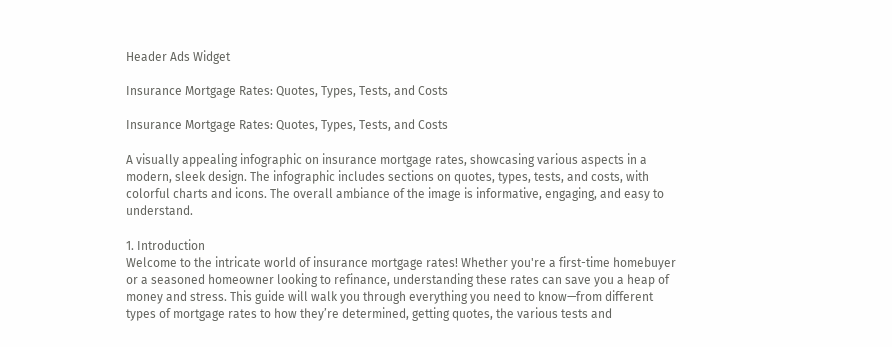Header Ads Widget

Insurance Mortgage Rates: Quotes, Types, Tests, and Costs

Insurance Mortgage Rates: Quotes, Types, Tests, and Costs

A visually appealing infographic on insurance mortgage rates, showcasing various aspects in a modern, sleek design. The infographic includes sections on quotes, types, tests, and costs, with colorful charts and icons. The overall ambiance of the image is informative, engaging, and easy to understand.

1. Introduction
Welcome to the intricate world of insurance mortgage rates! Whether you're a first-time homebuyer or a seasoned homeowner looking to refinance, understanding these rates can save you a heap of money and stress. This guide will walk you through everything you need to know—from different types of mortgage rates to how they’re determined, getting quotes, the various tests and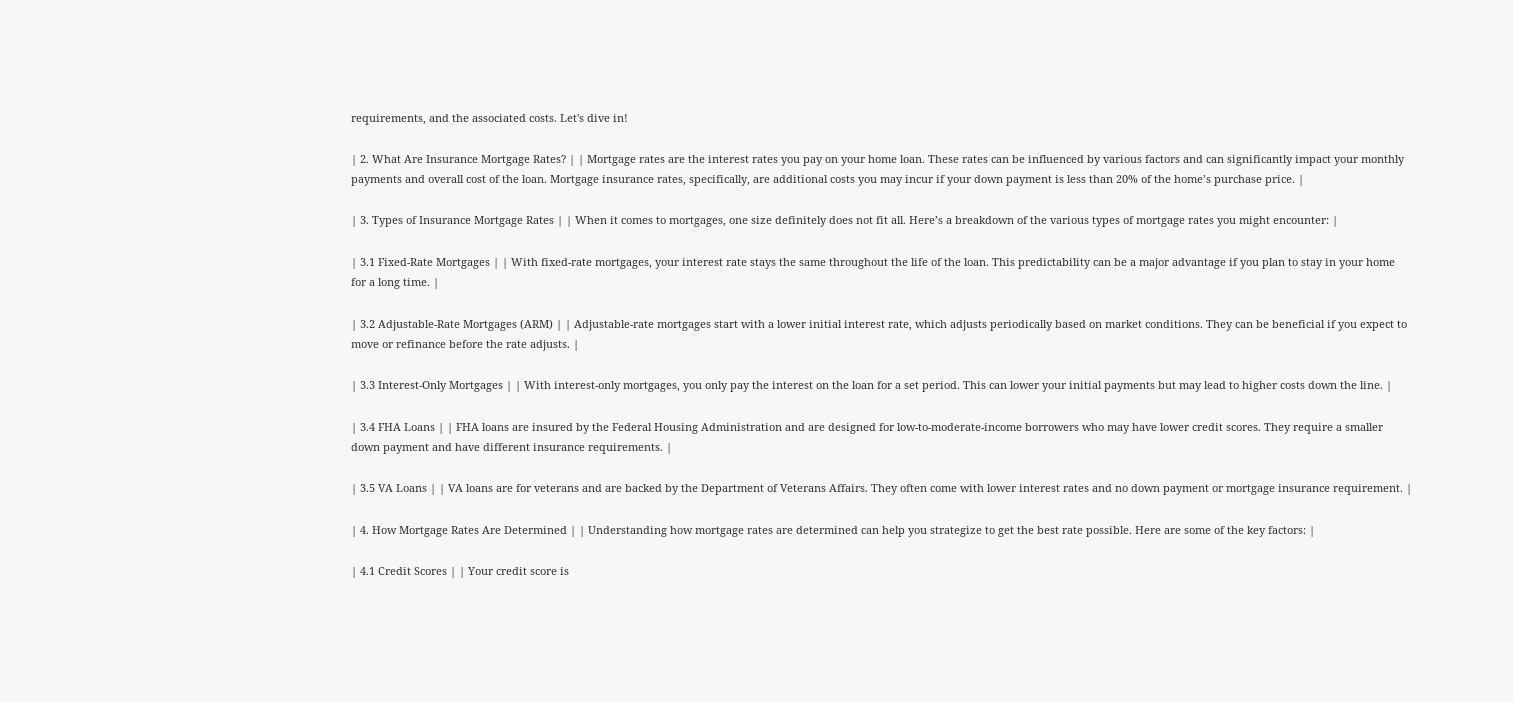requirements, and the associated costs. Let's dive in!

| 2. What Are Insurance Mortgage Rates? | | Mortgage rates are the interest rates you pay on your home loan. These rates can be influenced by various factors and can significantly impact your monthly payments and overall cost of the loan. Mortgage insurance rates, specifically, are additional costs you may incur if your down payment is less than 20% of the home’s purchase price. |

| 3. Types of Insurance Mortgage Rates | | When it comes to mortgages, one size definitely does not fit all. Here’s a breakdown of the various types of mortgage rates you might encounter: |

| 3.1 Fixed-Rate Mortgages | | With fixed-rate mortgages, your interest rate stays the same throughout the life of the loan. This predictability can be a major advantage if you plan to stay in your home for a long time. |

| 3.2 Adjustable-Rate Mortgages (ARM) | | Adjustable-rate mortgages start with a lower initial interest rate, which adjusts periodically based on market conditions. They can be beneficial if you expect to move or refinance before the rate adjusts. |

| 3.3 Interest-Only Mortgages | | With interest-only mortgages, you only pay the interest on the loan for a set period. This can lower your initial payments but may lead to higher costs down the line. |

| 3.4 FHA Loans | | FHA loans are insured by the Federal Housing Administration and are designed for low-to-moderate-income borrowers who may have lower credit scores. They require a smaller down payment and have different insurance requirements. |

| 3.5 VA Loans | | VA loans are for veterans and are backed by the Department of Veterans Affairs. They often come with lower interest rates and no down payment or mortgage insurance requirement. |

| 4. How Mortgage Rates Are Determined | | Understanding how mortgage rates are determined can help you strategize to get the best rate possible. Here are some of the key factors: |

| 4.1 Credit Scores | | Your credit score is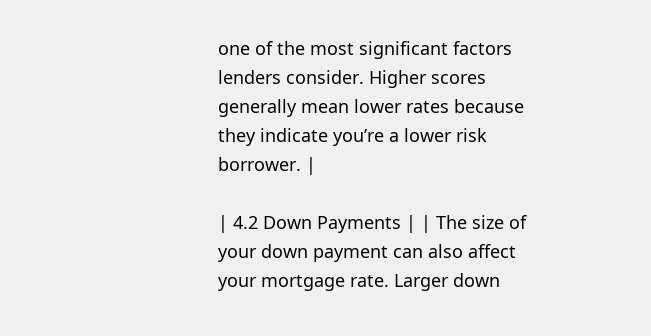one of the most significant factors lenders consider. Higher scores generally mean lower rates because they indicate you’re a lower risk borrower. |

| 4.2 Down Payments | | The size of your down payment can also affect your mortgage rate. Larger down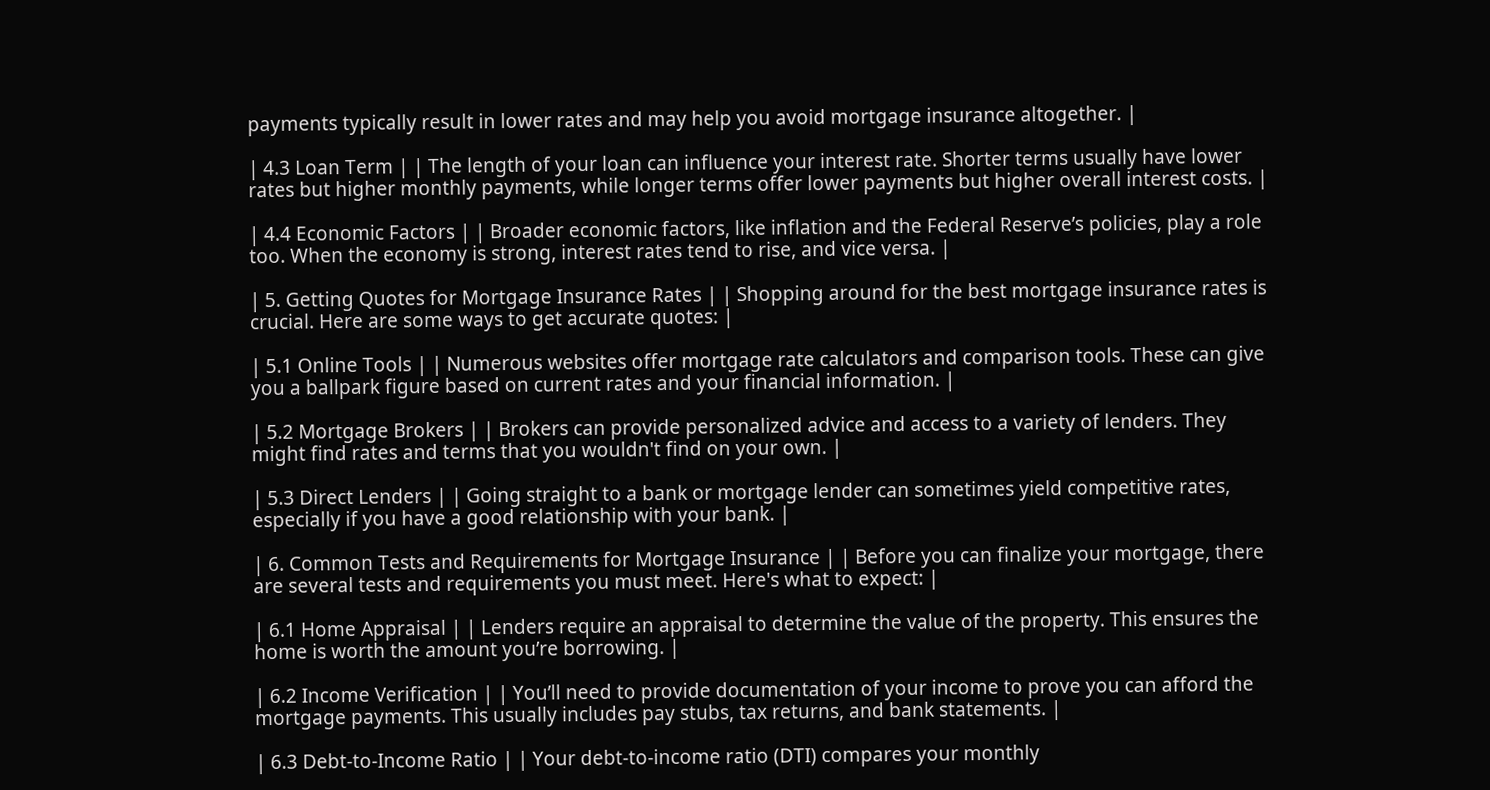payments typically result in lower rates and may help you avoid mortgage insurance altogether. |

| 4.3 Loan Term | | The length of your loan can influence your interest rate. Shorter terms usually have lower rates but higher monthly payments, while longer terms offer lower payments but higher overall interest costs. |

| 4.4 Economic Factors | | Broader economic factors, like inflation and the Federal Reserve’s policies, play a role too. When the economy is strong, interest rates tend to rise, and vice versa. |

| 5. Getting Quotes for Mortgage Insurance Rates | | Shopping around for the best mortgage insurance rates is crucial. Here are some ways to get accurate quotes: |

| 5.1 Online Tools | | Numerous websites offer mortgage rate calculators and comparison tools. These can give you a ballpark figure based on current rates and your financial information. |

| 5.2 Mortgage Brokers | | Brokers can provide personalized advice and access to a variety of lenders. They might find rates and terms that you wouldn't find on your own. |

| 5.3 Direct Lenders | | Going straight to a bank or mortgage lender can sometimes yield competitive rates, especially if you have a good relationship with your bank. |

| 6. Common Tests and Requirements for Mortgage Insurance | | Before you can finalize your mortgage, there are several tests and requirements you must meet. Here's what to expect: |

| 6.1 Home Appraisal | | Lenders require an appraisal to determine the value of the property. This ensures the home is worth the amount you’re borrowing. |

| 6.2 Income Verification | | You’ll need to provide documentation of your income to prove you can afford the mortgage payments. This usually includes pay stubs, tax returns, and bank statements. |

| 6.3 Debt-to-Income Ratio | | Your debt-to-income ratio (DTI) compares your monthly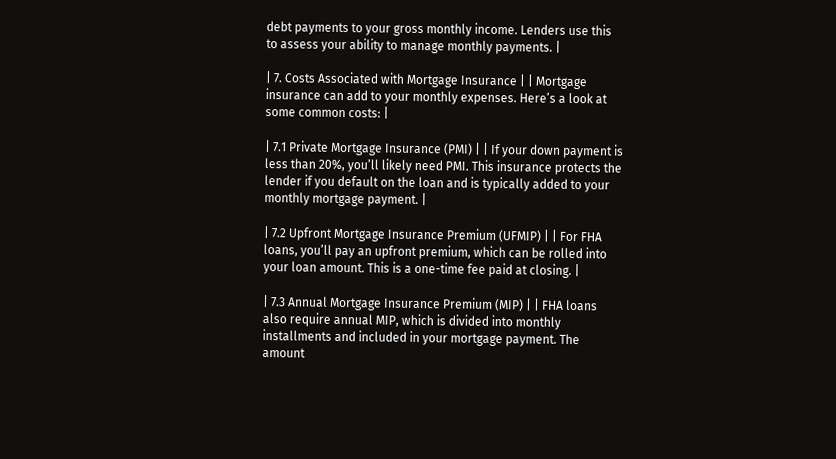debt payments to your gross monthly income. Lenders use this to assess your ability to manage monthly payments. |

| 7. Costs Associated with Mortgage Insurance | | Mortgage insurance can add to your monthly expenses. Here’s a look at some common costs: |

| 7.1 Private Mortgage Insurance (PMI) | | If your down payment is less than 20%, you’ll likely need PMI. This insurance protects the lender if you default on the loan and is typically added to your monthly mortgage payment. |

| 7.2 Upfront Mortgage Insurance Premium (UFMIP) | | For FHA loans, you’ll pay an upfront premium, which can be rolled into your loan amount. This is a one-time fee paid at closing. |

| 7.3 Annual Mortgage Insurance Premium (MIP) | | FHA loans also require annual MIP, which is divided into monthly installments and included in your mortgage payment. The amount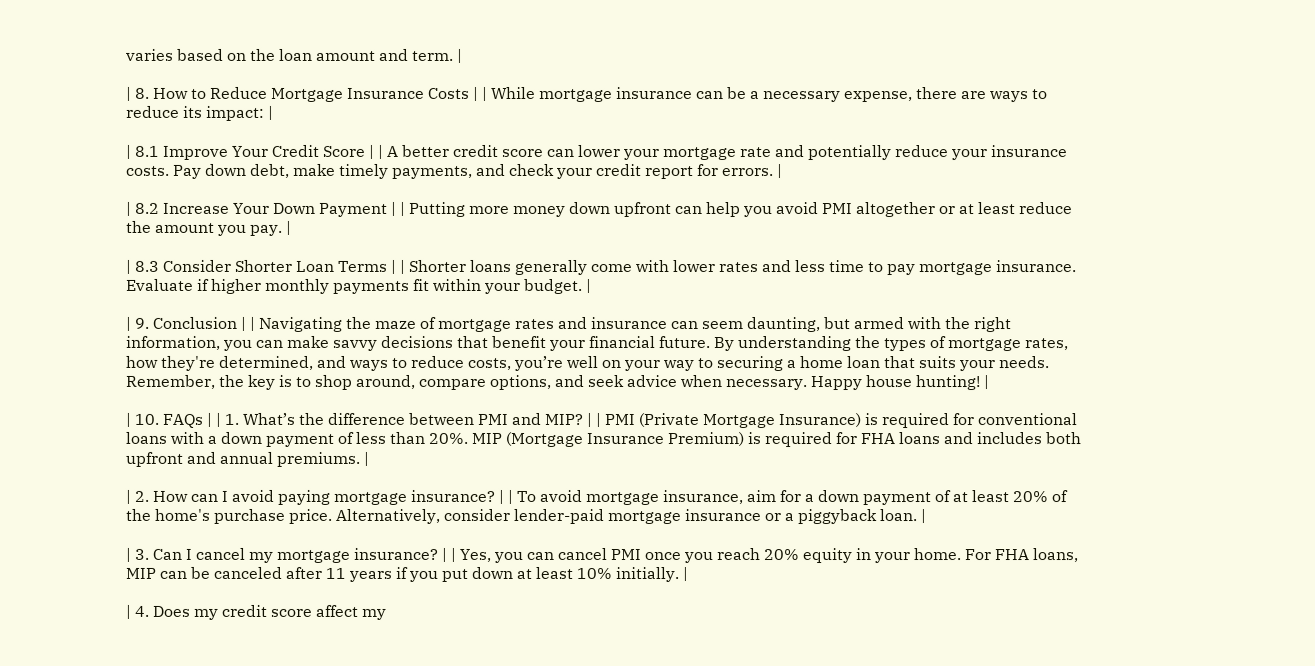varies based on the loan amount and term. |

| 8. How to Reduce Mortgage Insurance Costs | | While mortgage insurance can be a necessary expense, there are ways to reduce its impact: |

| 8.1 Improve Your Credit Score | | A better credit score can lower your mortgage rate and potentially reduce your insurance costs. Pay down debt, make timely payments, and check your credit report for errors. |

| 8.2 Increase Your Down Payment | | Putting more money down upfront can help you avoid PMI altogether or at least reduce the amount you pay. |

| 8.3 Consider Shorter Loan Terms | | Shorter loans generally come with lower rates and less time to pay mortgage insurance. Evaluate if higher monthly payments fit within your budget. |

| 9. Conclusion | | Navigating the maze of mortgage rates and insurance can seem daunting, but armed with the right information, you can make savvy decisions that benefit your financial future. By understanding the types of mortgage rates, how they're determined, and ways to reduce costs, you’re well on your way to securing a home loan that suits your needs. Remember, the key is to shop around, compare options, and seek advice when necessary. Happy house hunting! |

| 10. FAQs | | 1. What’s the difference between PMI and MIP? | | PMI (Private Mortgage Insurance) is required for conventional loans with a down payment of less than 20%. MIP (Mortgage Insurance Premium) is required for FHA loans and includes both upfront and annual premiums. |

| 2. How can I avoid paying mortgage insurance? | | To avoid mortgage insurance, aim for a down payment of at least 20% of the home's purchase price. Alternatively, consider lender-paid mortgage insurance or a piggyback loan. |

| 3. Can I cancel my mortgage insurance? | | Yes, you can cancel PMI once you reach 20% equity in your home. For FHA loans, MIP can be canceled after 11 years if you put down at least 10% initially. |

| 4. Does my credit score affect my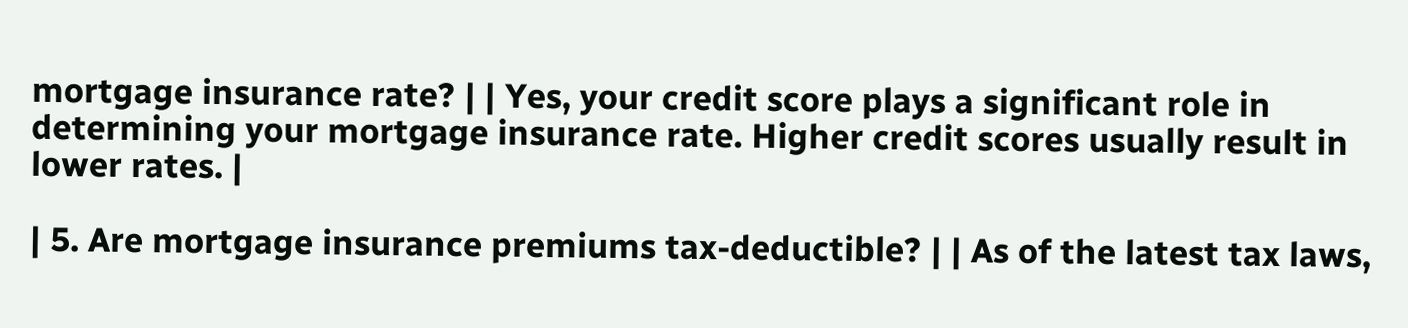mortgage insurance rate? | | Yes, your credit score plays a significant role in determining your mortgage insurance rate. Higher credit scores usually result in lower rates. |

| 5. Are mortgage insurance premiums tax-deductible? | | As of the latest tax laws,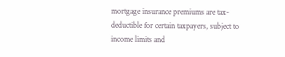mortgage insurance premiums are tax-deductible for certain taxpayers, subject to income limits and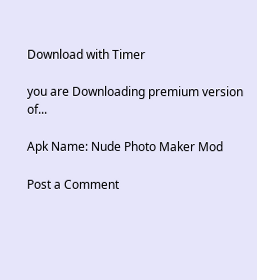Download with Timer

you are Downloading premium version of...

Apk Name: Nude Photo Maker Mod

Post a Comment